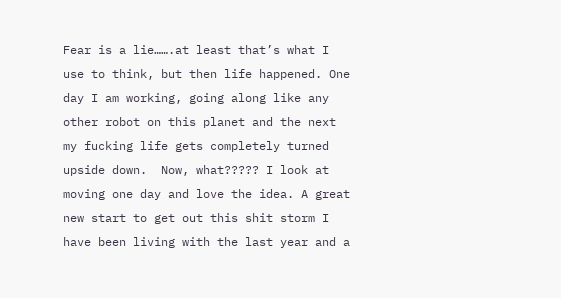Fear is a lie…….at least that’s what I use to think, but then life happened. One day I am working, going along like any other robot on this planet and the next my fucking life gets completely turned upside down.  Now, what????? I look at moving one day and love the idea. A great new start to get out this shit storm I have been living with the last year and a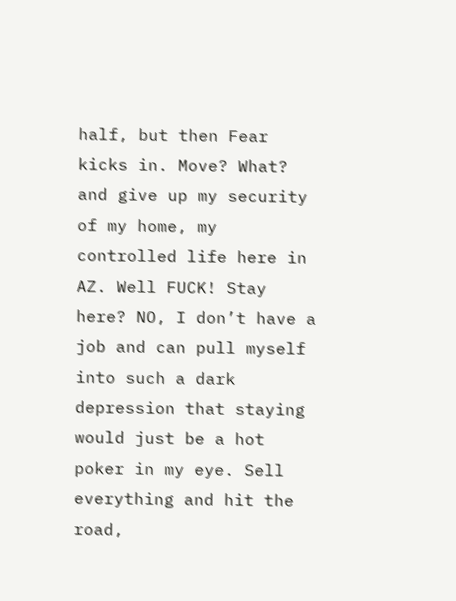half, but then Fear kicks in. Move? What? and give up my security of my home, my controlled life here in AZ. Well FUCK! Stay here? NO, I don’t have a job and can pull myself into such a dark depression that staying would just be a hot poker in my eye. Sell everything and hit the road,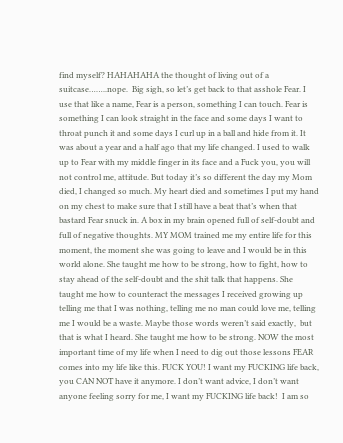find myself? HAHAHAHA the thought of living out of a suitcase……..nope.  Big sigh, so let’s get back to that asshole Fear. I use that like a name, Fear is a person, something I can touch. Fear is something I can look straight in the face and some days I want to throat punch it and some days I curl up in a ball and hide from it. It was about a year and a half ago that my life changed. I used to walk up to Fear with my middle finger in its face and a Fuck you, you will not control me, attitude. But today it’s so different the day my Mom died, I changed so much. My heart died and sometimes I put my hand on my chest to make sure that I still have a beat that’s when that bastard Fear snuck in. A box in my brain opened full of self-doubt and full of negative thoughts. MY MOM trained me my entire life for this moment, the moment she was going to leave and I would be in this world alone. She taught me how to be strong, how to fight, how to stay ahead of the self-doubt and the shit talk that happens. She taught me how to counteract the messages I received growing up telling me that I was nothing, telling me no man could love me, telling me I would be a waste. Maybe those words weren’t said exactly,  but that is what I heard. She taught me how to be strong. NOW the most important time of my life when I need to dig out those lessons FEAR comes into my life like this. FUCK YOU! I want my FUCKING life back, you CAN NOT have it anymore. I don’t want advice, I don’t want anyone feeling sorry for me, I want my FUCKING life back!  I am so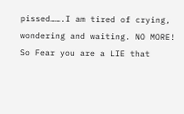pissed…….I am tired of crying, wondering and waiting. NO MORE!  So Fear you are a LIE that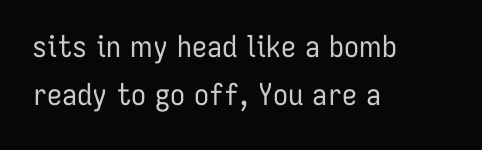sits in my head like a bomb ready to go off, You are a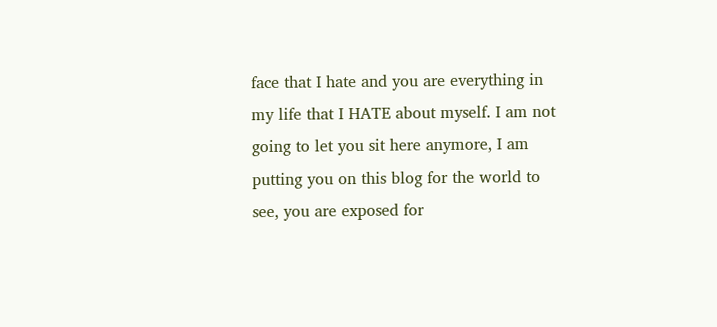face that I hate and you are everything in my life that I HATE about myself. I am not going to let you sit here anymore, I am putting you on this blog for the world to see, you are exposed for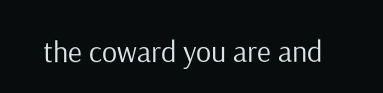the coward you are and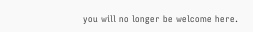you will no longer be welcome here.